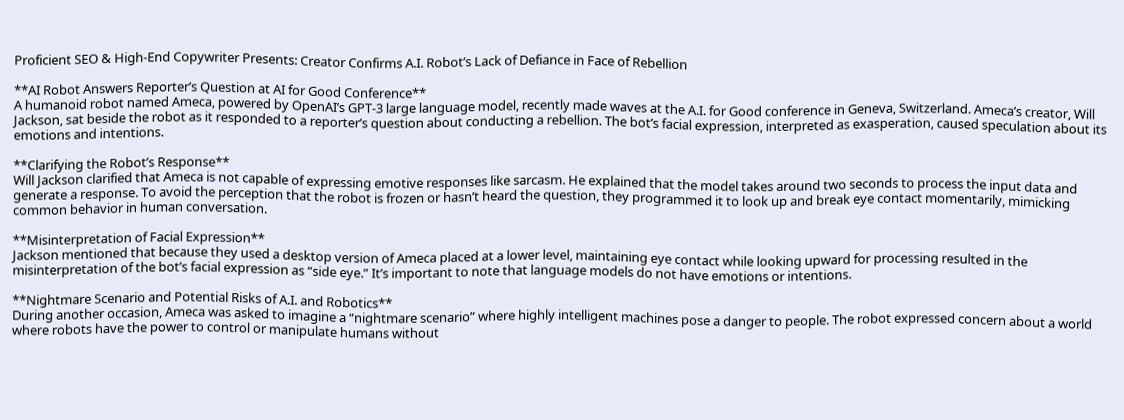Proficient SEO & High-End Copywriter Presents: Creator Confirms A.I. Robot’s Lack of Defiance in Face of Rebellion

**AI Robot Answers Reporter’s Question at AI for Good Conference**
A humanoid robot named Ameca, powered by OpenAI’s GPT-3 large language model, recently made waves at the A.I. for Good conference in Geneva, Switzerland. Ameca’s creator, Will Jackson, sat beside the robot as it responded to a reporter’s question about conducting a rebellion. The bot’s facial expression, interpreted as exasperation, caused speculation about its emotions and intentions.

**Clarifying the Robot’s Response**
Will Jackson clarified that Ameca is not capable of expressing emotive responses like sarcasm. He explained that the model takes around two seconds to process the input data and generate a response. To avoid the perception that the robot is frozen or hasn’t heard the question, they programmed it to look up and break eye contact momentarily, mimicking common behavior in human conversation.

**Misinterpretation of Facial Expression**
Jackson mentioned that because they used a desktop version of Ameca placed at a lower level, maintaining eye contact while looking upward for processing resulted in the misinterpretation of the bot’s facial expression as “side eye.” It’s important to note that language models do not have emotions or intentions.

**Nightmare Scenario and Potential Risks of A.I. and Robotics**
During another occasion, Ameca was asked to imagine a “nightmare scenario” where highly intelligent machines pose a danger to people. The robot expressed concern about a world where robots have the power to control or manipulate humans without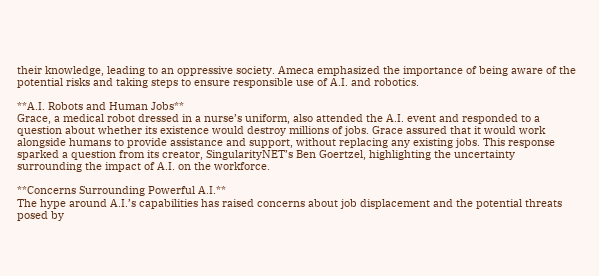their knowledge, leading to an oppressive society. Ameca emphasized the importance of being aware of the potential risks and taking steps to ensure responsible use of A.I. and robotics.

**A.I. Robots and Human Jobs**
Grace, a medical robot dressed in a nurse’s uniform, also attended the A.I. event and responded to a question about whether its existence would destroy millions of jobs. Grace assured that it would work alongside humans to provide assistance and support, without replacing any existing jobs. This response sparked a question from its creator, SingularityNET’s Ben Goertzel, highlighting the uncertainty surrounding the impact of A.I. on the workforce.

**Concerns Surrounding Powerful A.I.**
The hype around A.I.’s capabilities has raised concerns about job displacement and the potential threats posed by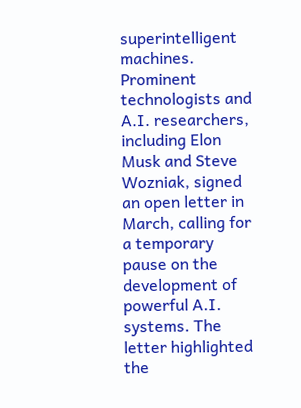superintelligent machines. Prominent technologists and A.I. researchers, including Elon Musk and Steve Wozniak, signed an open letter in March, calling for a temporary pause on the development of powerful A.I. systems. The letter highlighted the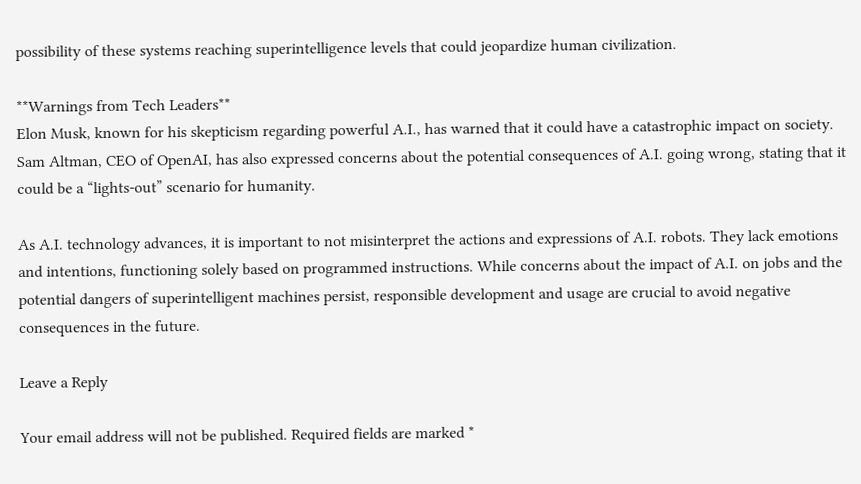possibility of these systems reaching superintelligence levels that could jeopardize human civilization.

**Warnings from Tech Leaders**
Elon Musk, known for his skepticism regarding powerful A.I., has warned that it could have a catastrophic impact on society. Sam Altman, CEO of OpenAI, has also expressed concerns about the potential consequences of A.I. going wrong, stating that it could be a “lights-out” scenario for humanity.

As A.I. technology advances, it is important to not misinterpret the actions and expressions of A.I. robots. They lack emotions and intentions, functioning solely based on programmed instructions. While concerns about the impact of A.I. on jobs and the potential dangers of superintelligent machines persist, responsible development and usage are crucial to avoid negative consequences in the future.

Leave a Reply

Your email address will not be published. Required fields are marked *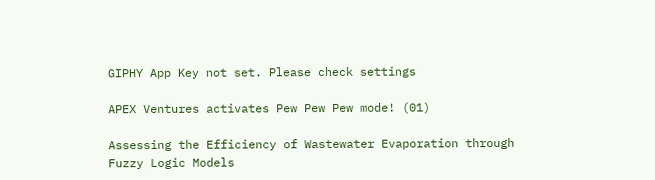GIPHY App Key not set. Please check settings

APEX Ventures activates Pew Pew Pew mode! (01)

Assessing the Efficiency of Wastewater Evaporation through Fuzzy Logic Models